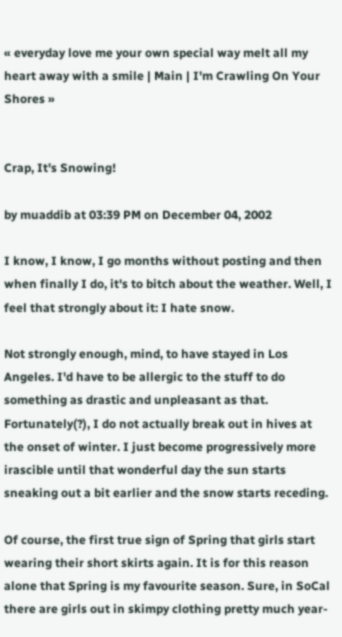« everyday love me your own special way melt all my heart away with a smile | Main | I'm Crawling On Your Shores »


Crap, It's Snowing!

by muaddib at 03:39 PM on December 04, 2002

I know, I know, I go months without posting and then when finally I do, it's to bitch about the weather. Well, I feel that strongly about it: I hate snow.

Not strongly enough, mind, to have stayed in Los Angeles. I'd have to be allergic to the stuff to do something as drastic and unpleasant as that. Fortunately(?), I do not actually break out in hives at the onset of winter. I just become progressively more irascible until that wonderful day the sun starts sneaking out a bit earlier and the snow starts receding.

Of course, the first true sign of Spring that girls start wearing their short skirts again. It is for this reason alone that Spring is my favourite season. Sure, in SoCal there are girls out in skimpy clothing pretty much year-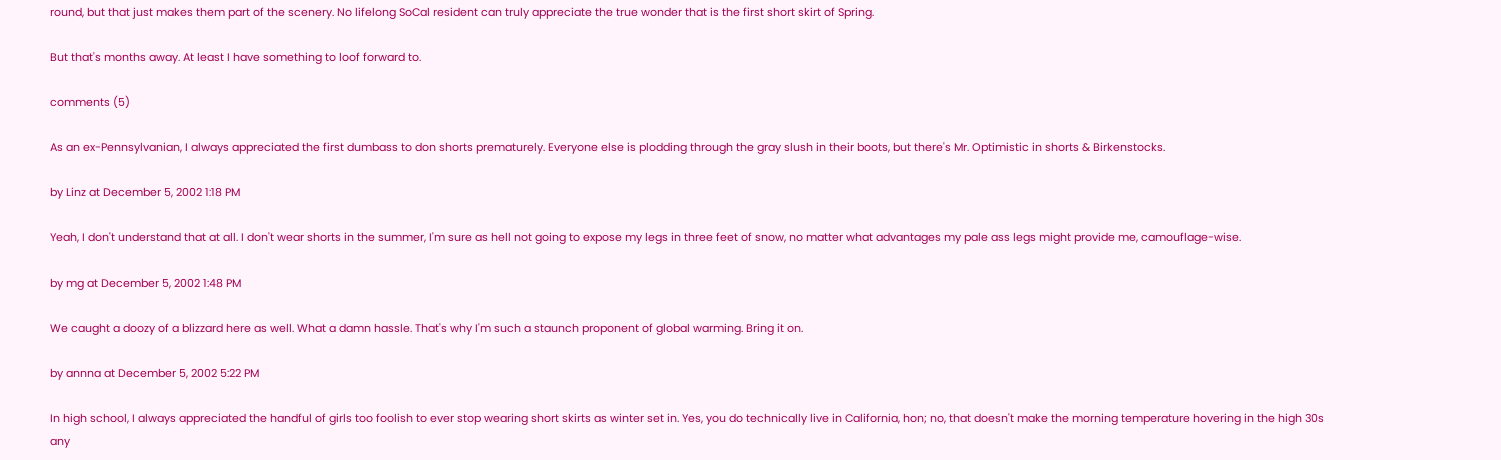round, but that just makes them part of the scenery. No lifelong SoCal resident can truly appreciate the true wonder that is the first short skirt of Spring.

But that's months away. At least I have something to loof forward to.

comments (5)

As an ex-Pennsylvanian, I always appreciated the first dumbass to don shorts prematurely. Everyone else is plodding through the gray slush in their boots, but there's Mr. Optimistic in shorts & Birkenstocks.

by Linz at December 5, 2002 1:18 PM

Yeah, I don't understand that at all. I don't wear shorts in the summer, I'm sure as hell not going to expose my legs in three feet of snow, no matter what advantages my pale ass legs might provide me, camouflage-wise.

by mg at December 5, 2002 1:48 PM

We caught a doozy of a blizzard here as well. What a damn hassle. That's why I'm such a staunch proponent of global warming. Bring it on.

by annna at December 5, 2002 5:22 PM

In high school, I always appreciated the handful of girls too foolish to ever stop wearing short skirts as winter set in. Yes, you do technically live in California, hon; no, that doesn't make the morning temperature hovering in the high 30s any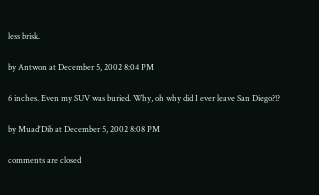less brisk.

by Antwon at December 5, 2002 8:04 PM

6 inches. Even my SUV was buried. Why, oh why did I ever leave San Diego?!?

by Muad'Dib at December 5, 2002 8:08 PM

comments are closed